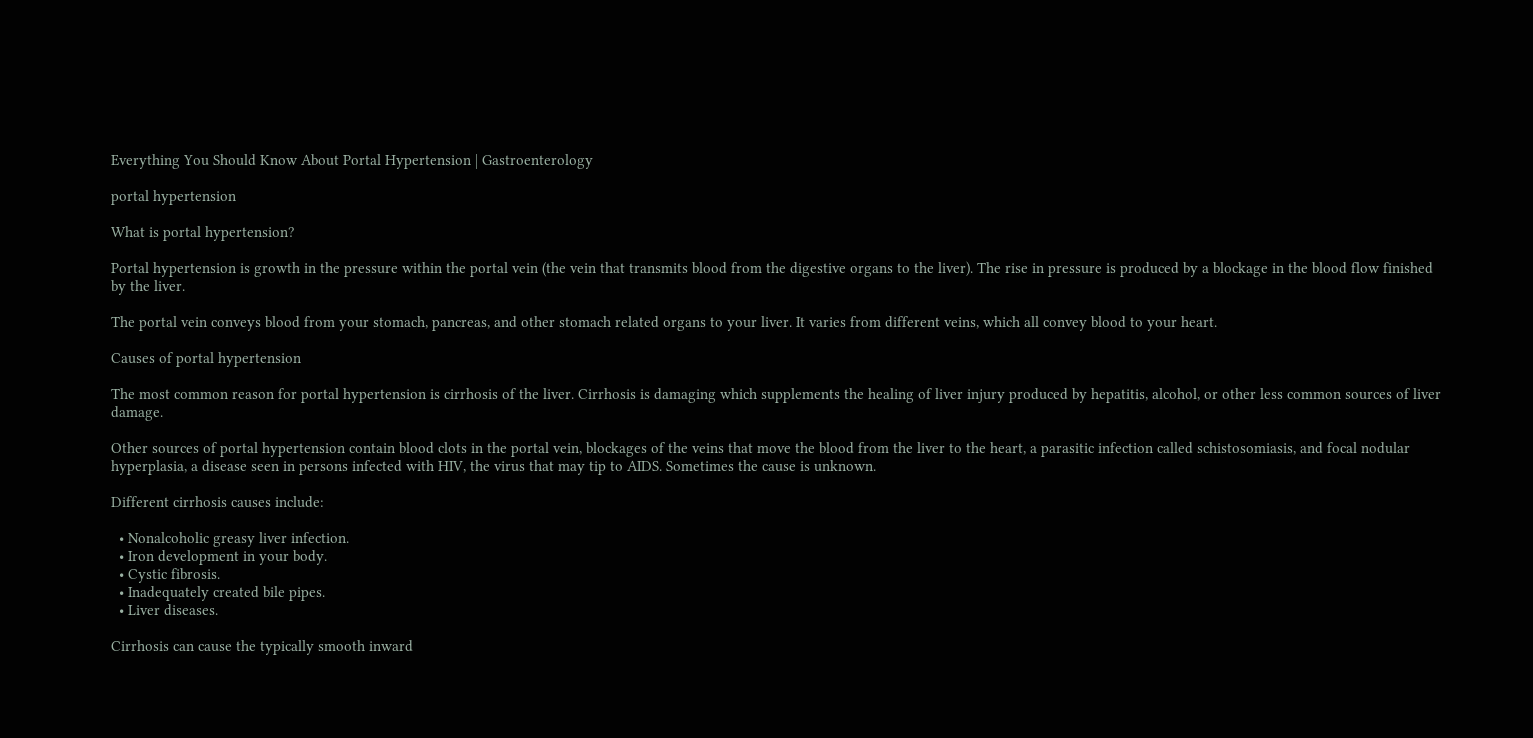Everything You Should Know About Portal Hypertension | Gastroenterology

portal hypertension

What is portal hypertension?

Portal hypertension is growth in the pressure within the portal vein (the vein that transmits blood from the digestive organs to the liver). The rise in pressure is produced by a blockage in the blood flow finished by the liver.

The portal vein conveys blood from your stomach, pancreas, and other stomach related organs to your liver. It varies from different veins, which all convey blood to your heart.

Causes of portal hypertension

The most common reason for portal hypertension is cirrhosis of the liver. Cirrhosis is damaging which supplements the healing of liver injury produced by hepatitis, alcohol, or other less common sources of liver damage.

Other sources of portal hypertension contain blood clots in the portal vein, blockages of the veins that move the blood from the liver to the heart, a parasitic infection called schistosomiasis, and focal nodular hyperplasia, a disease seen in persons infected with HIV, the virus that may tip to AIDS. Sometimes the cause is unknown.

Different cirrhosis causes include:

  • Nonalcoholic greasy liver infection.
  • Iron development in your body.
  • Cystic fibrosis.
  • Inadequately created bile pipes.
  • Liver diseases.

Cirrhosis can cause the typically smooth inward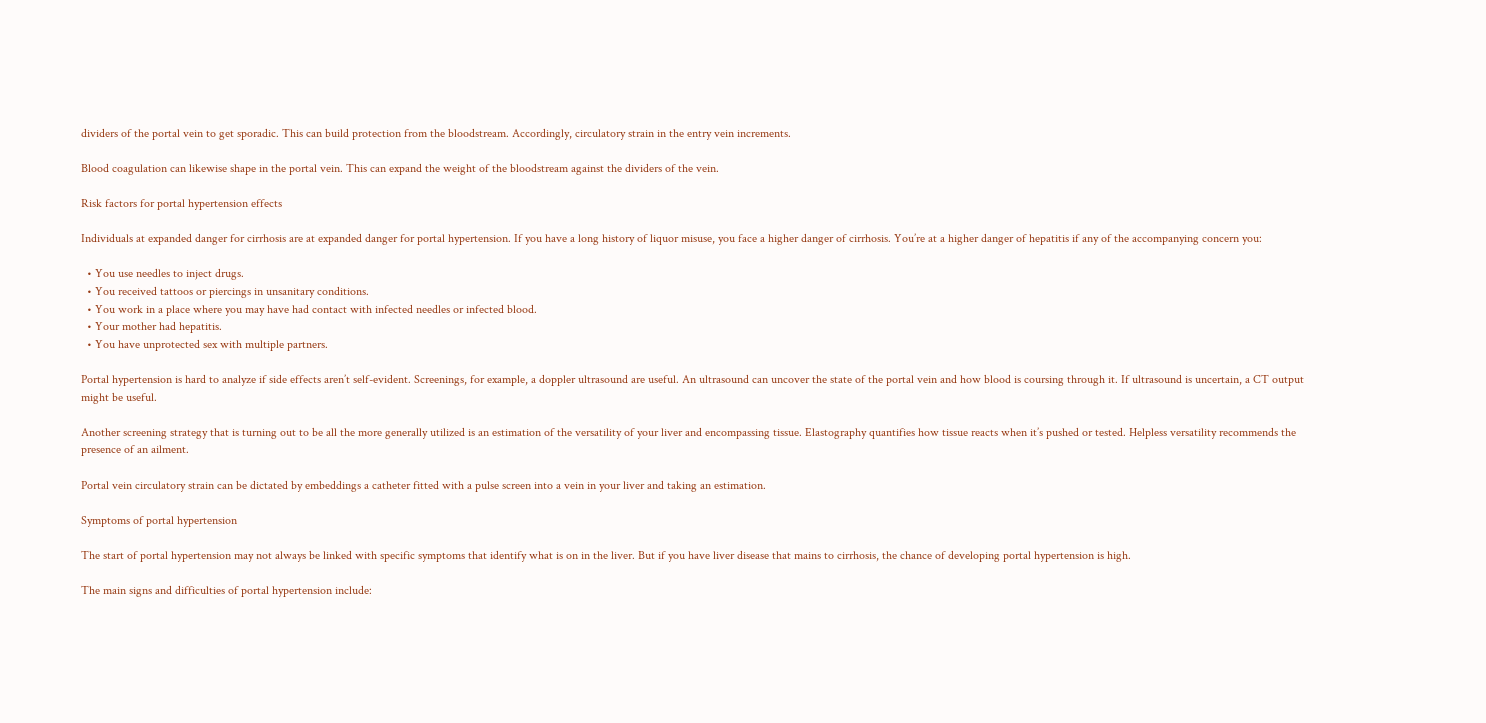dividers of the portal vein to get sporadic. This can build protection from the bloodstream. Accordingly, circulatory strain in the entry vein increments.

Blood coagulation can likewise shape in the portal vein. This can expand the weight of the bloodstream against the dividers of the vein.

Risk factors for portal hypertension effects

Individuals at expanded danger for cirrhosis are at expanded danger for portal hypertension. If you have a long history of liquor misuse, you face a higher danger of cirrhosis. You’re at a higher danger of hepatitis if any of the accompanying concern you:

  • You use needles to inject drugs.
  • You received tattoos or piercings in unsanitary conditions.
  • You work in a place where you may have had contact with infected needles or infected blood.
  • Your mother had hepatitis.
  • You have unprotected sex with multiple partners.

Portal hypertension is hard to analyze if side effects aren’t self-evident. Screenings, for example, a doppler ultrasound are useful. An ultrasound can uncover the state of the portal vein and how blood is coursing through it. If ultrasound is uncertain, a CT output might be useful.

Another screening strategy that is turning out to be all the more generally utilized is an estimation of the versatility of your liver and encompassing tissue. Elastography quantifies how tissue reacts when it’s pushed or tested. Helpless versatility recommends the presence of an ailment.

Portal vein circulatory strain can be dictated by embeddings a catheter fitted with a pulse screen into a vein in your liver and taking an estimation.

Symptoms of portal hypertension

The start of portal hypertension may not always be linked with specific symptoms that identify what is on in the liver. But if you have liver disease that mains to cirrhosis, the chance of developing portal hypertension is high.

The main signs and difficulties of portal hypertension include: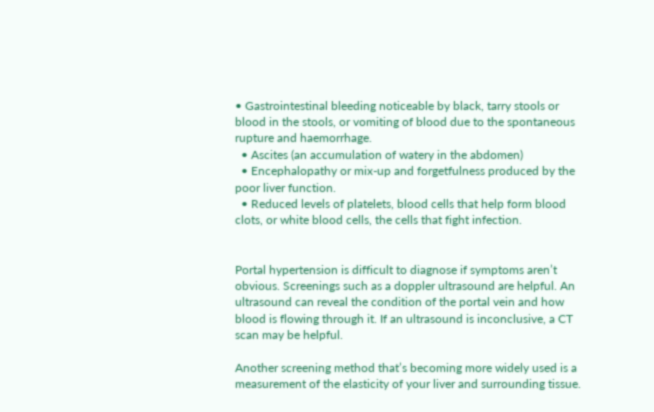• Gastrointestinal bleeding noticeable by black, tarry stools or blood in the stools, or vomiting of blood due to the spontaneous rupture and haemorrhage.
  • Ascites (an accumulation of watery in the abdomen)
  • Encephalopathy or mix-up and forgetfulness produced by the poor liver function.
  • Reduced levels of platelets, blood cells that help form blood clots, or white blood cells, the cells that fight infection.


Portal hypertension is difficult to diagnose if symptoms aren’t obvious. Screenings such as a doppler ultrasound are helpful. An ultrasound can reveal the condition of the portal vein and how blood is flowing through it. If an ultrasound is inconclusive, a CT scan may be helpful.

Another screening method that’s becoming more widely used is a measurement of the elasticity of your liver and surrounding tissue.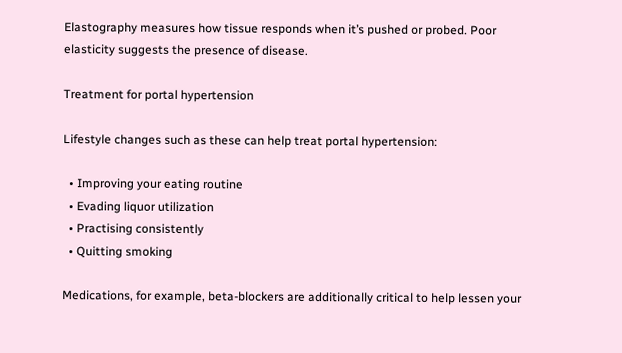Elastography measures how tissue responds when it’s pushed or probed. Poor elasticity suggests the presence of disease.

Treatment for portal hypertension

Lifestyle changes such as these can help treat portal hypertension:

  • Improving your eating routine
  • Evading liquor utilization
  • Practising consistently
  • Quitting smoking

Medications, for example, beta-blockers are additionally critical to help lessen your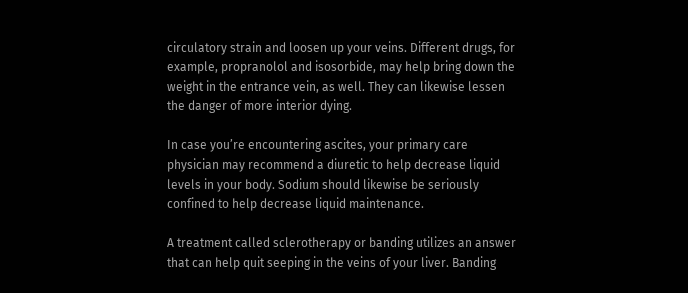circulatory strain and loosen up your veins. Different drugs, for example, propranolol and isosorbide, may help bring down the weight in the entrance vein, as well. They can likewise lessen the danger of more interior dying.

In case you’re encountering ascites, your primary care physician may recommend a diuretic to help decrease liquid levels in your body. Sodium should likewise be seriously confined to help decrease liquid maintenance.

A treatment called sclerotherapy or banding utilizes an answer that can help quit seeping in the veins of your liver. Banding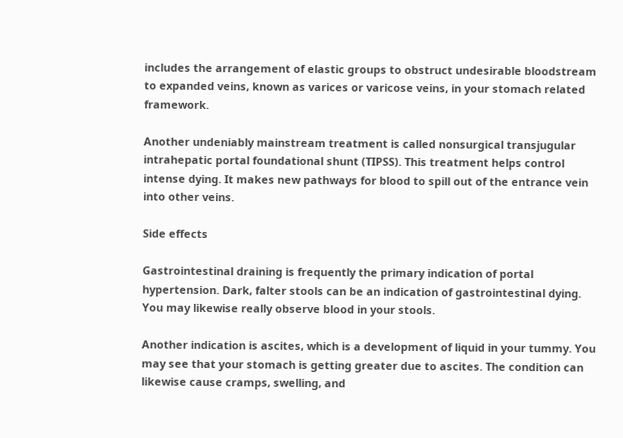includes the arrangement of elastic groups to obstruct undesirable bloodstream to expanded veins, known as varices or varicose veins, in your stomach related framework.

Another undeniably mainstream treatment is called nonsurgical transjugular intrahepatic portal foundational shunt (TIPSS). This treatment helps control intense dying. It makes new pathways for blood to spill out of the entrance vein into other veins.

Side effects

Gastrointestinal draining is frequently the primary indication of portal hypertension. Dark, falter stools can be an indication of gastrointestinal dying. You may likewise really observe blood in your stools.

Another indication is ascites, which is a development of liquid in your tummy. You may see that your stomach is getting greater due to ascites. The condition can likewise cause cramps, swelling, and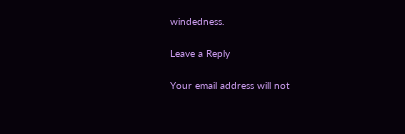windedness.

Leave a Reply

Your email address will not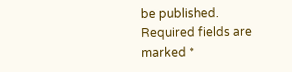be published. Required fields are marked *